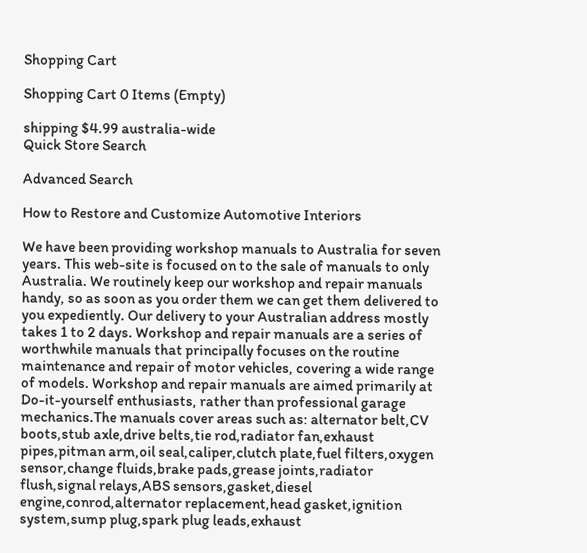Shopping Cart

Shopping Cart 0 Items (Empty)

shipping $4.99 australia-wide
Quick Store Search

Advanced Search

How to Restore and Customize Automotive Interiors

We have been providing workshop manuals to Australia for seven years. This web-site is focused on to the sale of manuals to only Australia. We routinely keep our workshop and repair manuals handy, so as soon as you order them we can get them delivered to you expediently. Our delivery to your Australian address mostly takes 1 to 2 days. Workshop and repair manuals are a series of worthwhile manuals that principally focuses on the routine maintenance and repair of motor vehicles, covering a wide range of models. Workshop and repair manuals are aimed primarily at Do-it-yourself enthusiasts, rather than professional garage mechanics.The manuals cover areas such as: alternator belt,CV boots,stub axle,drive belts,tie rod,radiator fan,exhaust pipes,pitman arm,oil seal,caliper,clutch plate,fuel filters,oxygen sensor,change fluids,brake pads,grease joints,radiator flush,signal relays,ABS sensors,gasket,diesel engine,conrod,alternator replacement,head gasket,ignition system,sump plug,spark plug leads,exhaust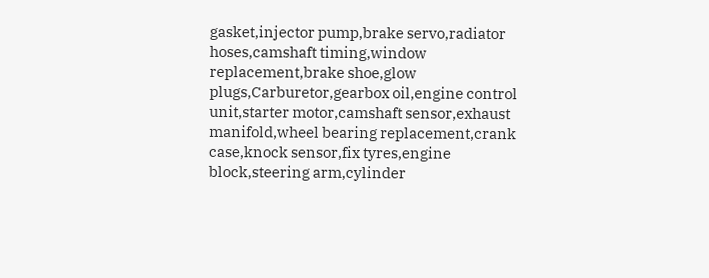gasket,injector pump,brake servo,radiator hoses,camshaft timing,window replacement,brake shoe,glow plugs,Carburetor,gearbox oil,engine control unit,starter motor,camshaft sensor,exhaust manifold,wheel bearing replacement,crank case,knock sensor,fix tyres,engine block,steering arm,cylinder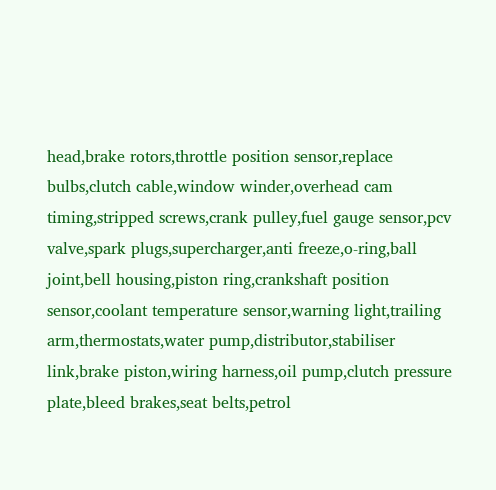head,brake rotors,throttle position sensor,replace bulbs,clutch cable,window winder,overhead cam timing,stripped screws,crank pulley,fuel gauge sensor,pcv valve,spark plugs,supercharger,anti freeze,o-ring,ball joint,bell housing,piston ring,crankshaft position sensor,coolant temperature sensor,warning light,trailing arm,thermostats,water pump,distributor,stabiliser link,brake piston,wiring harness,oil pump,clutch pressure plate,bleed brakes,seat belts,petrol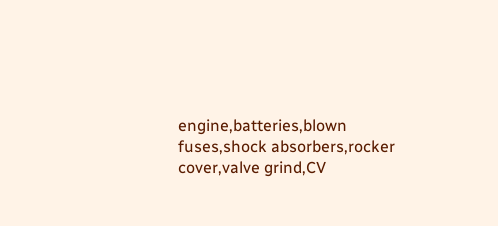engine,batteries,blown fuses,shock absorbers,rocker cover,valve grind,CV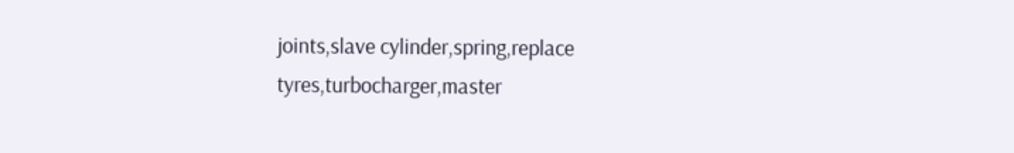joints,slave cylinder,spring,replace tyres,turbocharger,master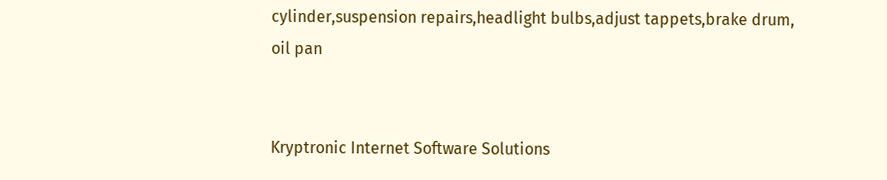cylinder,suspension repairs,headlight bulbs,adjust tappets,brake drum, oil pan


Kryptronic Internet Software Solutions